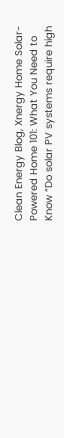Clean Energy Blog, Xnergy Home Solar-Powered Home 101: What You Need to Know “Do solar PV systems require high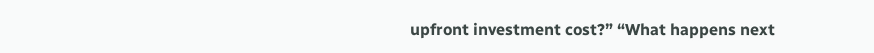upfront investment cost?” “What happens next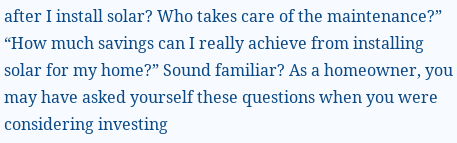after I install solar? Who takes care of the maintenance?” “How much savings can I really achieve from installing solar for my home?” Sound familiar? As a homeowner, you may have asked yourself these questions when you were considering investing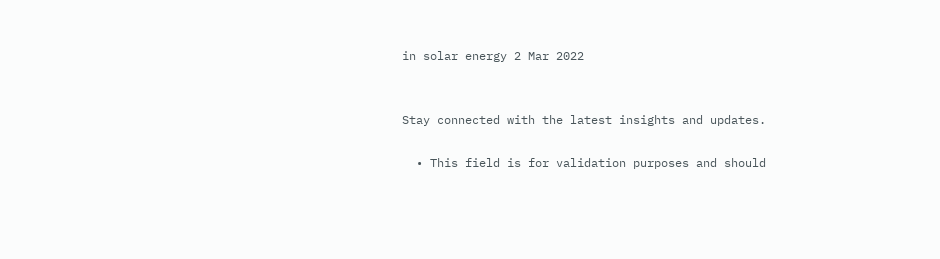in solar energy 2 Mar 2022


Stay connected with the latest insights and updates.

  • This field is for validation purposes and should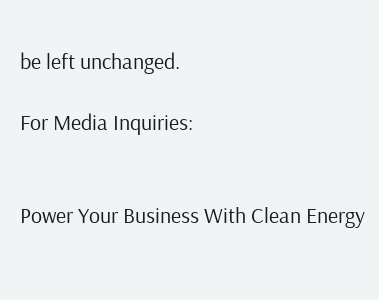be left unchanged.

For Media Inquiries:


Power Your Business With Clean Energy